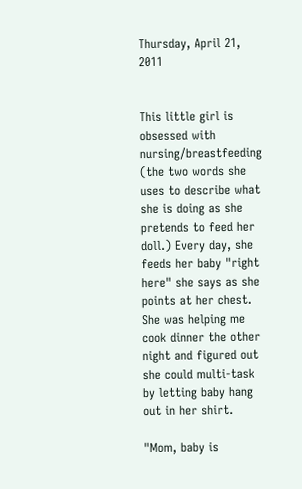Thursday, April 21, 2011


This little girl is obsessed with nursing/breastfeeding (the two words she uses to describe what she is doing as she pretends to feed her doll.) Every day, she feeds her baby "right here" she says as she points at her chest. She was helping me cook dinner the other night and figured out she could multi-task by letting baby hang out in her shirt.

"Mom, baby is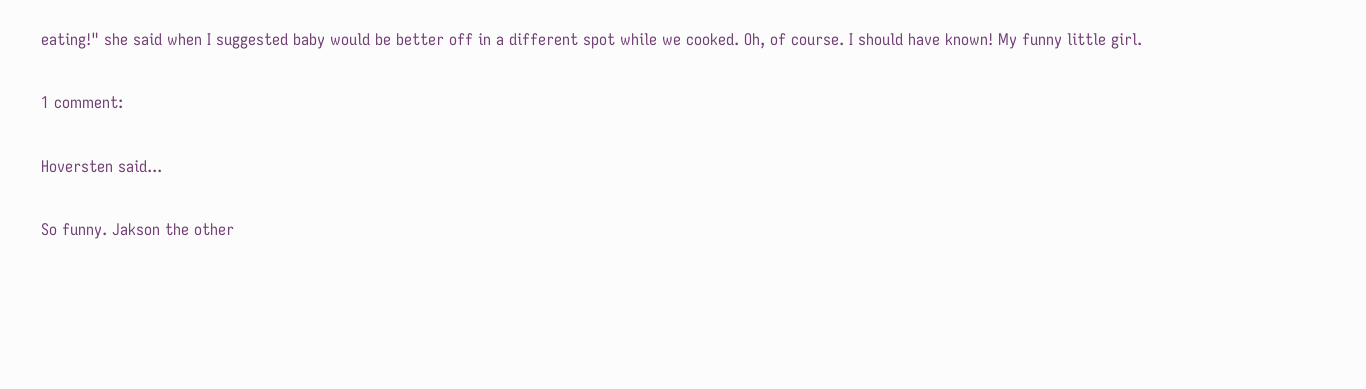eating!" she said when I suggested baby would be better off in a different spot while we cooked. Oh, of course. I should have known! My funny little girl.

1 comment:

Hoversten said...

So funny. Jakson the other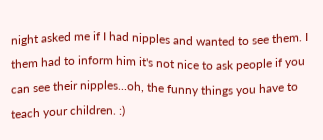night asked me if I had nipples and wanted to see them. I them had to inform him it's not nice to ask people if you can see their nipples...oh, the funny things you have to teach your children. :)